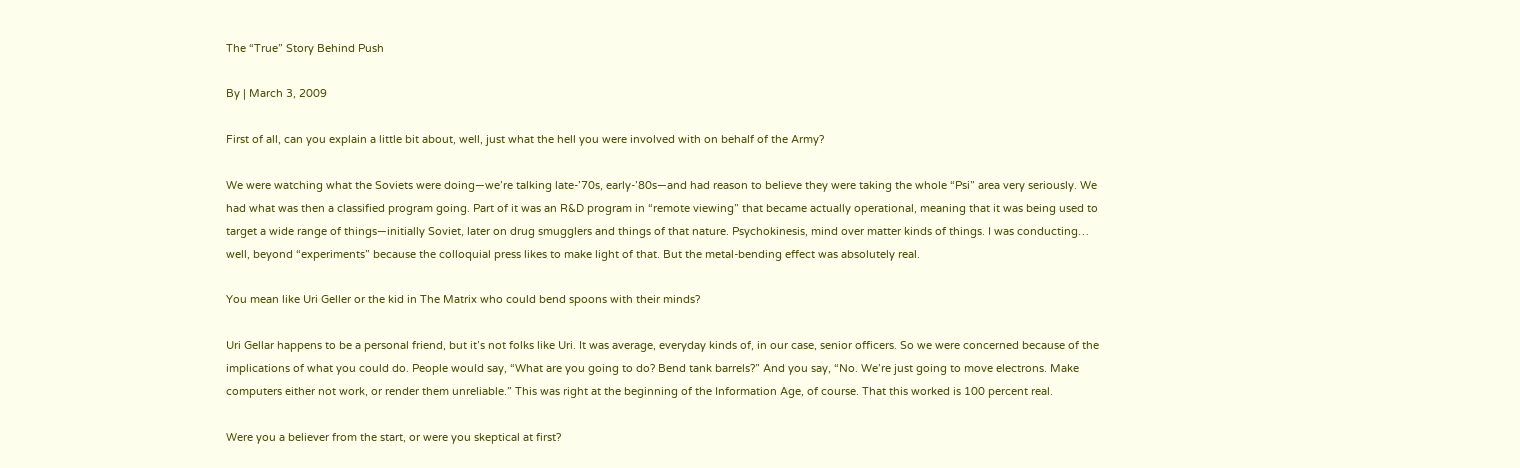The “True” Story Behind Push

By | March 3, 2009

First of all, can you explain a little bit about, well, just what the hell you were involved with on behalf of the Army?

We were watching what the Soviets were doing—we’re talking late-’70s, early-’80s—and had reason to believe they were taking the whole “Psi” area very seriously. We had what was then a classified program going. Part of it was an R&D program in “remote viewing” that became actually operational, meaning that it was being used to target a wide range of things—initially Soviet, later on drug smugglers and things of that nature. Psychokinesis, mind over matter kinds of things. I was conducting… well, beyond “experiments” because the colloquial press likes to make light of that. But the metal-bending effect was absolutely real.

You mean like Uri Geller or the kid in The Matrix who could bend spoons with their minds?

Uri Gellar happens to be a personal friend, but it’s not folks like Uri. It was average, everyday kinds of, in our case, senior officers. So we were concerned because of the implications of what you could do. People would say, “What are you going to do? Bend tank barrels?” And you say, “No. We’re just going to move electrons. Make computers either not work, or render them unreliable.” This was right at the beginning of the Information Age, of course. That this worked is 100 percent real.

Were you a believer from the start, or were you skeptical at first?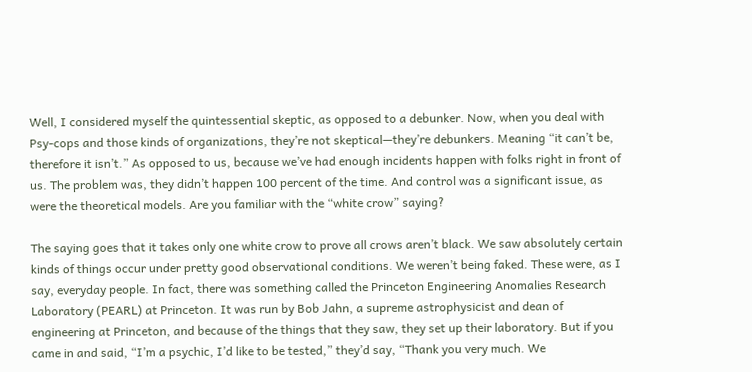Well, I considered myself the quintessential skeptic, as opposed to a debunker. Now, when you deal with Psy-cops and those kinds of organizations, they’re not skeptical—they’re debunkers. Meaning “it can’t be, therefore it isn’t.” As opposed to us, because we’ve had enough incidents happen with folks right in front of us. The problem was, they didn’t happen 100 percent of the time. And control was a significant issue, as were the theoretical models. Are you familiar with the “white crow” saying?

The saying goes that it takes only one white crow to prove all crows aren’t black. We saw absolutely certain kinds of things occur under pretty good observational conditions. We weren’t being faked. These were, as I say, everyday people. In fact, there was something called the Princeton Engineering Anomalies Research Laboratory (PEARL) at Princeton. It was run by Bob Jahn, a supreme astrophysicist and dean of engineering at Princeton, and because of the things that they saw, they set up their laboratory. But if you came in and said, “I’m a psychic, I’d like to be tested,” they’d say, “Thank you very much. We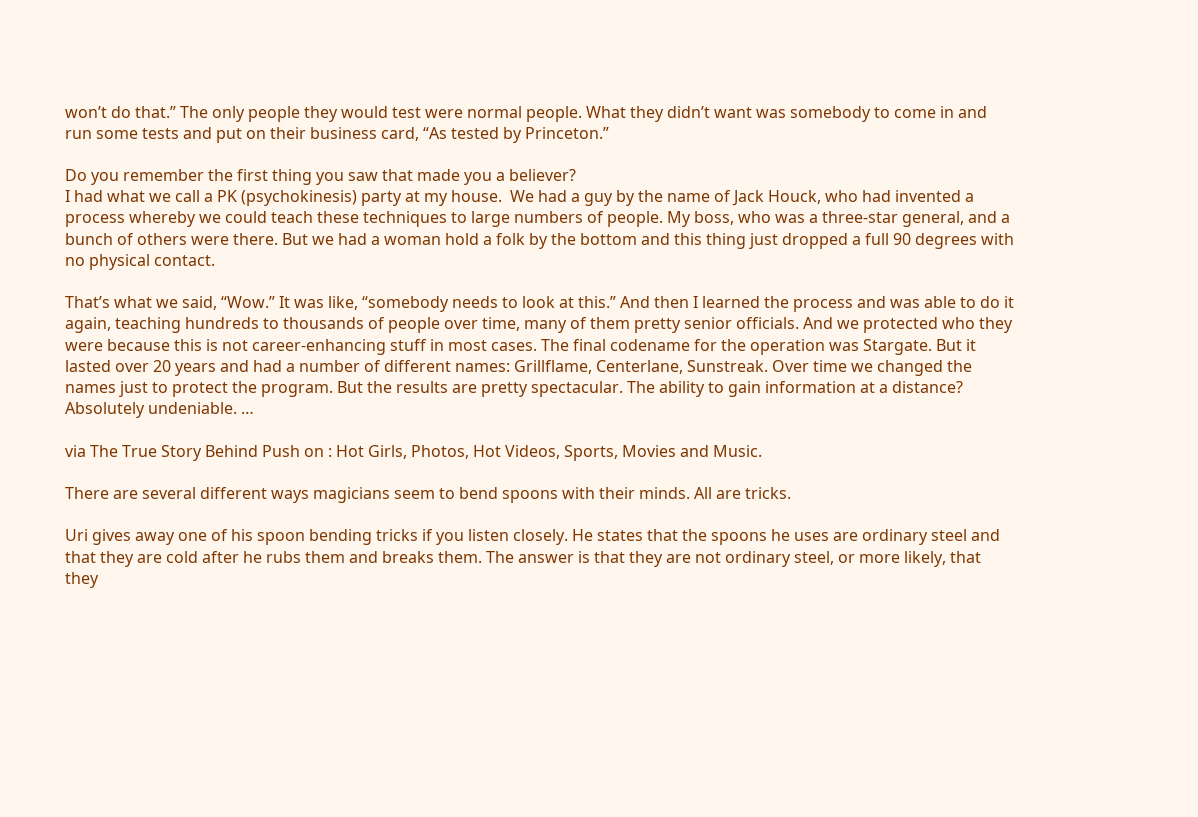won’t do that.” The only people they would test were normal people. What they didn’t want was somebody to come in and run some tests and put on their business card, “As tested by Princeton.”

Do you remember the first thing you saw that made you a believer?
I had what we call a PK (psychokinesis) party at my house.  We had a guy by the name of Jack Houck, who had invented a process whereby we could teach these techniques to large numbers of people. My boss, who was a three-star general, and a bunch of others were there. But we had a woman hold a folk by the bottom and this thing just dropped a full 90 degrees with no physical contact.

That’s what we said, “Wow.” It was like, “somebody needs to look at this.” And then I learned the process and was able to do it again, teaching hundreds to thousands of people over time, many of them pretty senior officials. And we protected who they were because this is not career-enhancing stuff in most cases. The final codename for the operation was Stargate. But it lasted over 20 years and had a number of different names: Grillflame, Centerlane, Sunstreak. Over time we changed the names just to protect the program. But the results are pretty spectacular. The ability to gain information at a distance? Absolutely undeniable. …

via The True Story Behind Push on : Hot Girls, Photos, Hot Videos, Sports, Movies and Music.

There are several different ways magicians seem to bend spoons with their minds. All are tricks.

Uri gives away one of his spoon bending tricks if you listen closely. He states that the spoons he uses are ordinary steel and that they are cold after he rubs them and breaks them. The answer is that they are not ordinary steel, or more likely, that they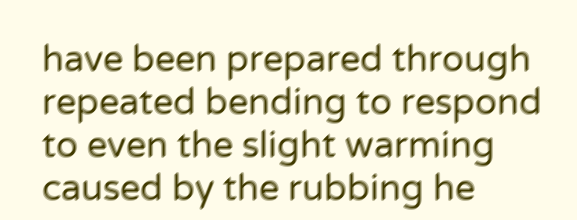have been prepared through repeated bending to respond to even the slight warming caused by the rubbing he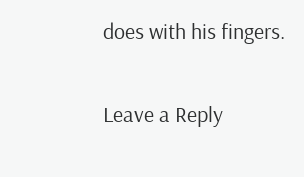does with his fingers.

Leave a Reply